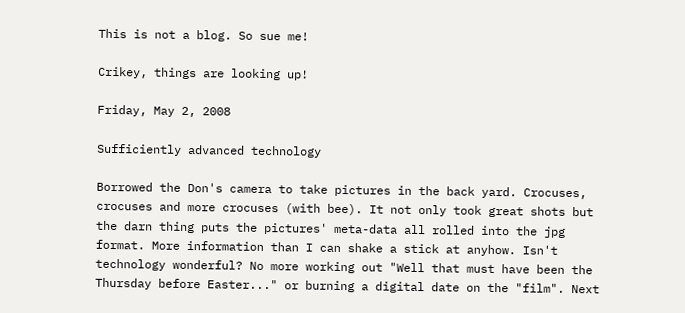This is not a blog. So sue me!

Crikey, things are looking up!

Friday, May 2, 2008

Sufficiently advanced technology

Borrowed the Don's camera to take pictures in the back yard. Crocuses, crocuses and more crocuses (with bee). It not only took great shots but the darn thing puts the pictures' meta-data all rolled into the jpg format. More information than I can shake a stick at anyhow. Isn't technology wonderful? No more working out "Well that must have been the Thursday before Easter..." or burning a digital date on the "film". Next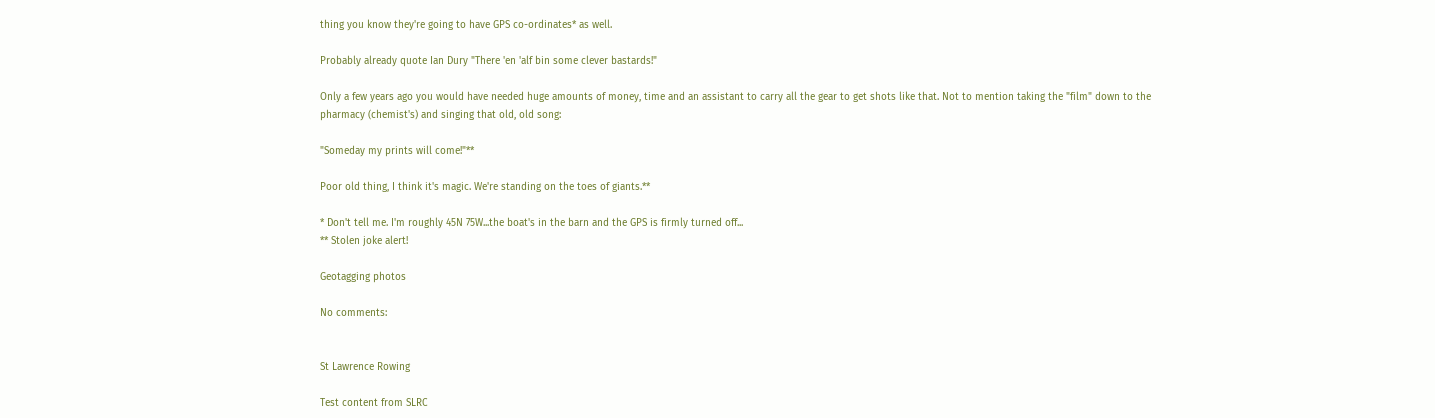thing you know they're going to have GPS co-ordinates* as well.

Probably already quote Ian Dury "There 'en 'alf bin some clever bastards!"

Only a few years ago you would have needed huge amounts of money, time and an assistant to carry all the gear to get shots like that. Not to mention taking the "film" down to the pharmacy (chemist's) and singing that old, old song:

"Someday my prints will come!"**

Poor old thing, I think it's magic. We're standing on the toes of giants.**

* Don't tell me. I'm roughly 45N 75W...the boat's in the barn and the GPS is firmly turned off...
** Stolen joke alert!

Geotagging photos

No comments:


St Lawrence Rowing

Test content from SLRC